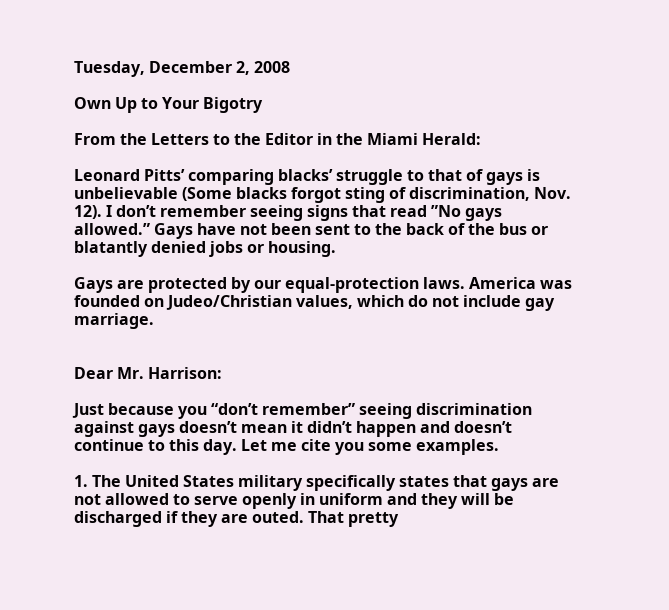Tuesday, December 2, 2008

Own Up to Your Bigotry

From the Letters to the Editor in the Miami Herald:

Leonard Pitts’ comparing blacks’ struggle to that of gays is unbelievable (Some blacks forgot sting of discrimination, Nov. 12). I don’t remember seeing signs that read ”No gays allowed.” Gays have not been sent to the back of the bus or blatantly denied jobs or housing.

Gays are protected by our equal-protection laws. America was founded on Judeo/Christian values, which do not include gay marriage.


Dear Mr. Harrison:

Just because you “don’t remember” seeing discrimination against gays doesn’t mean it didn’t happen and doesn’t continue to this day. Let me cite you some examples.

1. The United States military specifically states that gays are not allowed to serve openly in uniform and they will be discharged if they are outed. That pretty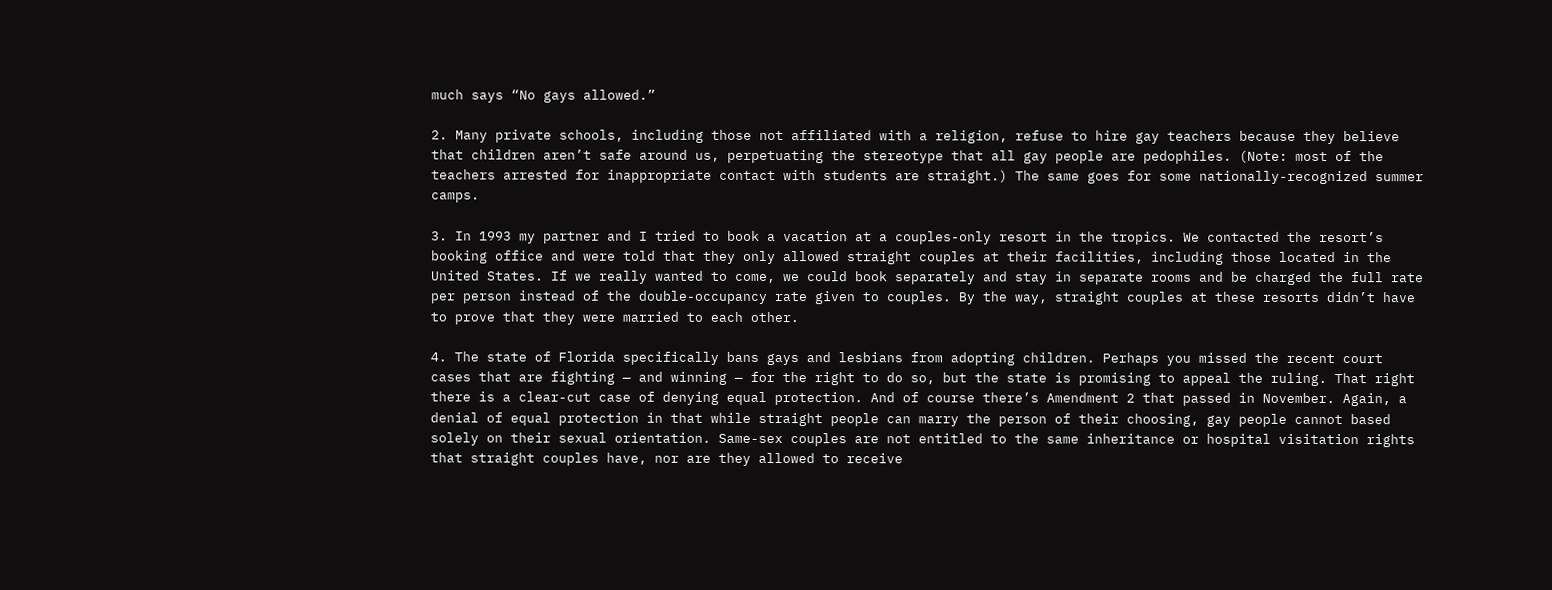much says “No gays allowed.”

2. Many private schools, including those not affiliated with a religion, refuse to hire gay teachers because they believe that children aren’t safe around us, perpetuating the stereotype that all gay people are pedophiles. (Note: most of the teachers arrested for inappropriate contact with students are straight.) The same goes for some nationally-recognized summer camps.

3. In 1993 my partner and I tried to book a vacation at a couples-only resort in the tropics. We contacted the resort’s booking office and were told that they only allowed straight couples at their facilities, including those located in the United States. If we really wanted to come, we could book separately and stay in separate rooms and be charged the full rate per person instead of the double-occupancy rate given to couples. By the way, straight couples at these resorts didn’t have to prove that they were married to each other.

4. The state of Florida specifically bans gays and lesbians from adopting children. Perhaps you missed the recent court cases that are fighting — and winning — for the right to do so, but the state is promising to appeal the ruling. That right there is a clear-cut case of denying equal protection. And of course there’s Amendment 2 that passed in November. Again, a denial of equal protection in that while straight people can marry the person of their choosing, gay people cannot based solely on their sexual orientation. Same-sex couples are not entitled to the same inheritance or hospital visitation rights that straight couples have, nor are they allowed to receive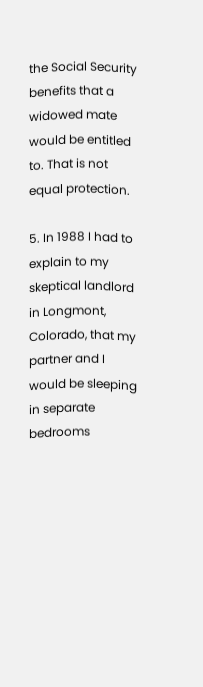the Social Security benefits that a widowed mate would be entitled to. That is not equal protection.

5. In 1988 I had to explain to my skeptical landlord in Longmont, Colorado, that my partner and I would be sleeping in separate bedrooms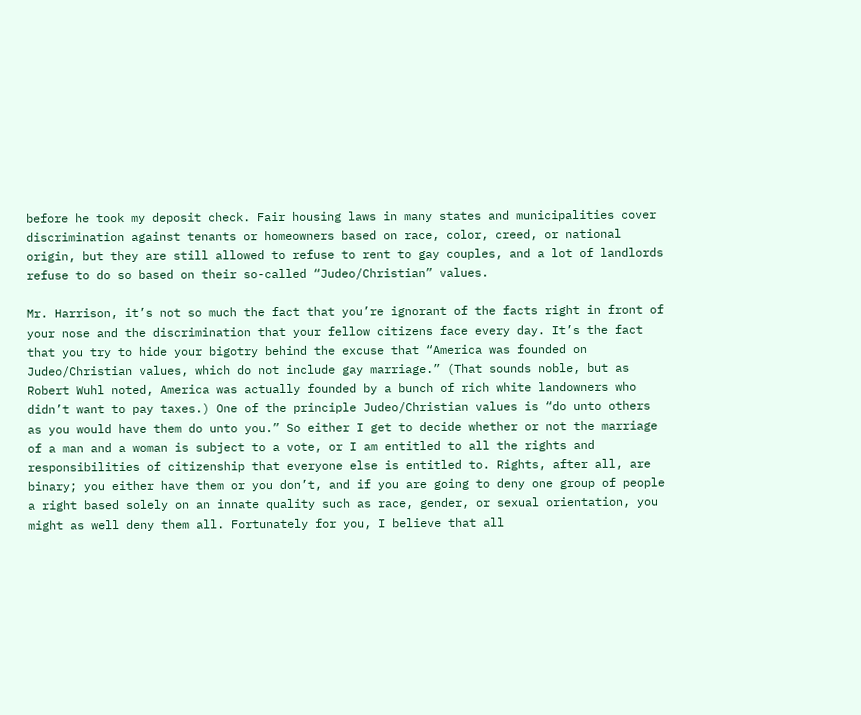before he took my deposit check. Fair housing laws in many states and municipalities cover discrimination against tenants or homeowners based on race, color, creed, or national origin, but they are still allowed to refuse to rent to gay couples, and a lot of landlords refuse to do so based on their so-called “Judeo/Christian” values.

Mr. Harrison, it’s not so much the fact that you’re ignorant of the facts right in front of your nose and the discrimination that your fellow citizens face every day. It’s the fact that you try to hide your bigotry behind the excuse that “America was founded on Judeo/Christian values, which do not include gay marriage.” (That sounds noble, but as Robert Wuhl noted, America was actually founded by a bunch of rich white landowners who didn’t want to pay taxes.) One of the principle Judeo/Christian values is “do unto others as you would have them do unto you.” So either I get to decide whether or not the marriage of a man and a woman is subject to a vote, or I am entitled to all the rights and responsibilities of citizenship that everyone else is entitled to. Rights, after all, are binary; you either have them or you don’t, and if you are going to deny one group of people a right based solely on an innate quality such as race, gender, or sexual orientation, you might as well deny them all. Fortunately for you, I believe that all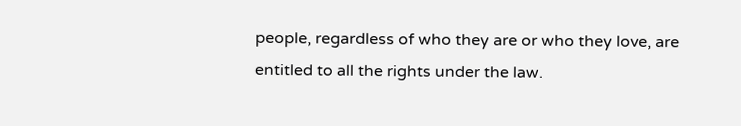people, regardless of who they are or who they love, are entitled to all the rights under the law.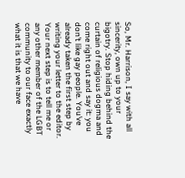So, Mr. Harrison, I say with all sincerity, own up to your bigotry. Stop hiding behind the curtain of religious dogma and come right out and say it: you don’t like gay people. You’ve already taken the first step by writing your letter to the editor. Your next step is to tell me or any other member of the LGBT community to our face exactly what it is that we have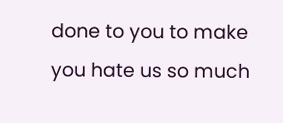done to you to make you hate us so much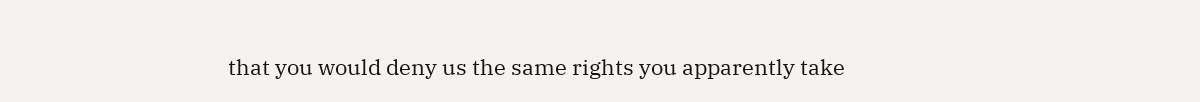that you would deny us the same rights you apparently take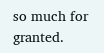so much for granted.